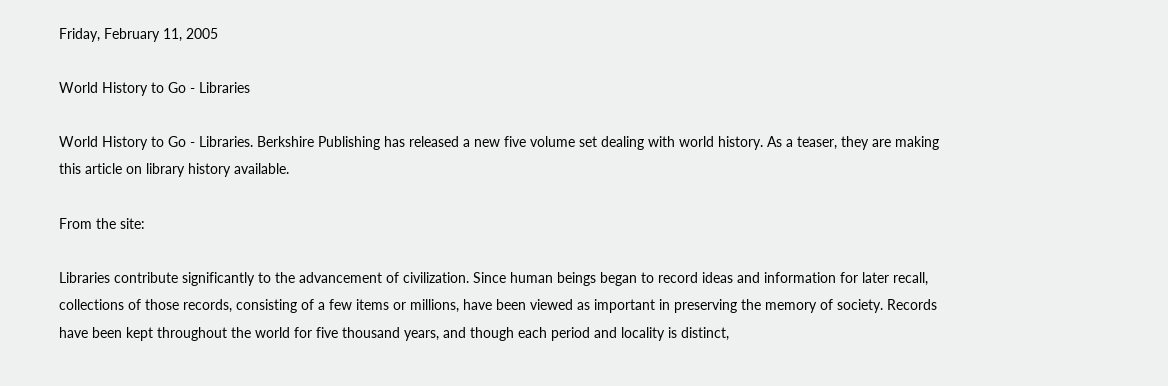Friday, February 11, 2005

World History to Go - Libraries

World History to Go - Libraries. Berkshire Publishing has released a new five volume set dealing with world history. As a teaser, they are making this article on library history available.

From the site:

Libraries contribute significantly to the advancement of civilization. Since human beings began to record ideas and information for later recall, collections of those records, consisting of a few items or millions, have been viewed as important in preserving the memory of society. Records have been kept throughout the world for five thousand years, and though each period and locality is distinct,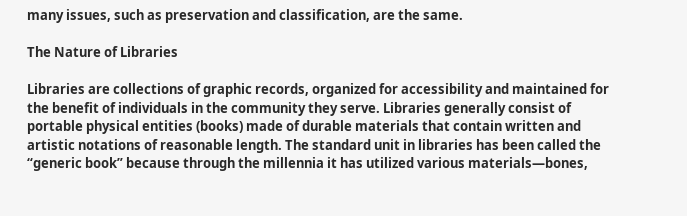many issues, such as preservation and classification, are the same.

The Nature of Libraries

Libraries are collections of graphic records, organized for accessibility and maintained for the benefit of individuals in the community they serve. Libraries generally consist of portable physical entities (books) made of durable materials that contain written and artistic notations of reasonable length. The standard unit in libraries has been called the “generic book” because through the millennia it has utilized various materials—bones,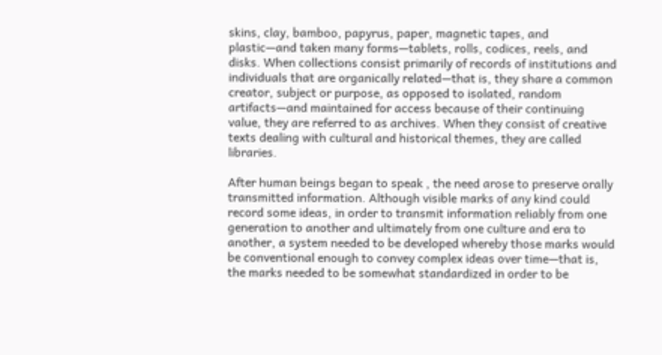skins, clay, bamboo, papyrus, paper, magnetic tapes, and plastic—and taken many forms—tablets, rolls, codices, reels, and disks. When collections consist primarily of records of institutions and individuals that are organically related—that is, they share a common creator, subject or purpose, as opposed to isolated, random artifacts—and maintained for access because of their continuing value, they are referred to as archives. When they consist of creative texts dealing with cultural and historical themes, they are called libraries.

After human beings began to speak , the need arose to preserve orally transmitted information. Although visible marks of any kind could record some ideas, in order to transmit information reliably from one generation to another and ultimately from one culture and era to another, a system needed to be developed whereby those marks would be conventional enough to convey complex ideas over time—that is, the marks needed to be somewhat standardized in order to be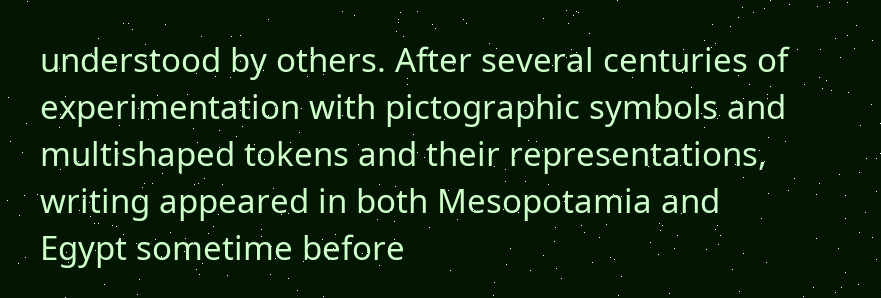understood by others. After several centuries of experimentation with pictographic symbols and multishaped tokens and their representations, writing appeared in both Mesopotamia and Egypt sometime before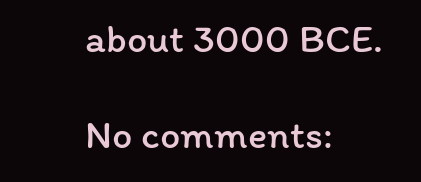about 3000 BCE.

No comments: